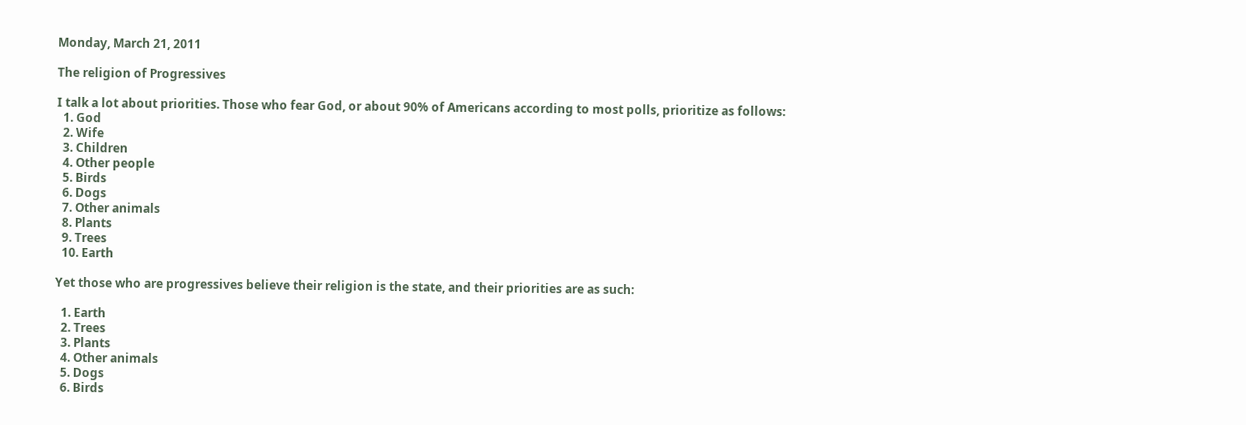Monday, March 21, 2011

The religion of Progressives

I talk a lot about priorities. Those who fear God, or about 90% of Americans according to most polls, prioritize as follows:
  1. God
  2. Wife
  3. Children
  4. Other people
  5. Birds
  6. Dogs
  7. Other animals
  8. Plants
  9. Trees
  10. Earth

Yet those who are progressives believe their religion is the state, and their priorities are as such:

  1. Earth
  2. Trees
  3. Plants
  4. Other animals
  5. Dogs
  6. Birds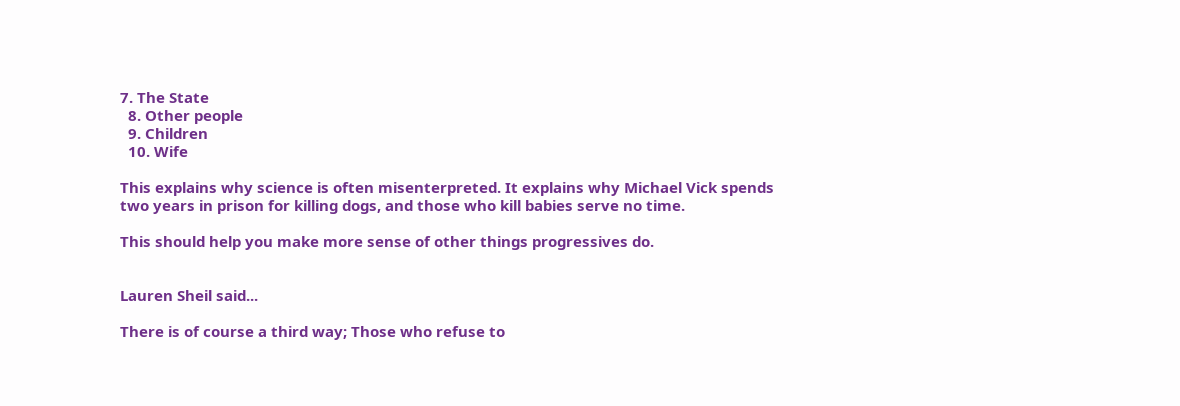7. The State
  8. Other people
  9. Children
  10. Wife

This explains why science is often misenterpreted. It explains why Michael Vick spends two years in prison for killing dogs, and those who kill babies serve no time.

This should help you make more sense of other things progressives do.


Lauren Sheil said...

There is of course a third way; Those who refuse to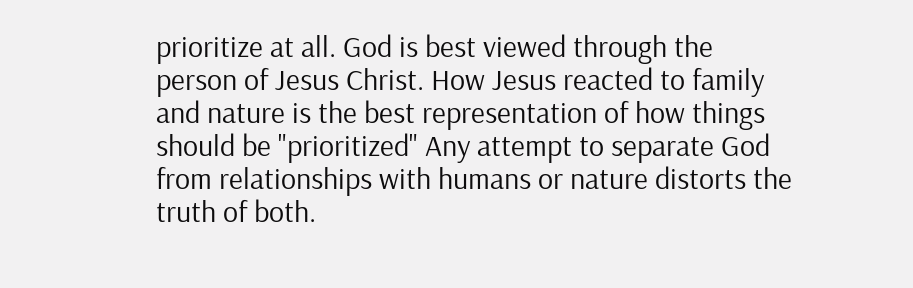prioritize at all. God is best viewed through the person of Jesus Christ. How Jesus reacted to family and nature is the best representation of how things should be "prioritized" Any attempt to separate God from relationships with humans or nature distorts the truth of both.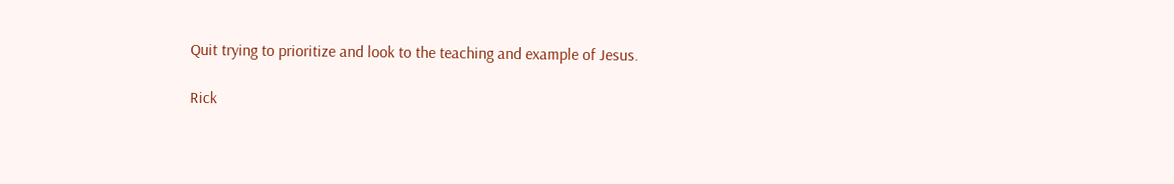Quit trying to prioritize and look to the teaching and example of Jesus.

Rick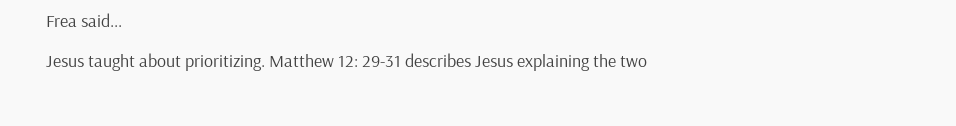Frea said...

Jesus taught about prioritizing. Matthew 12: 29-31 describes Jesus explaining the two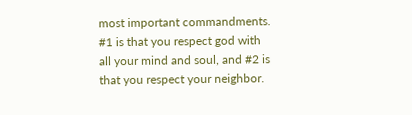most important commandments. #1 is that you respect god with all your mind and soul, and #2 is that you respect your neighbor.